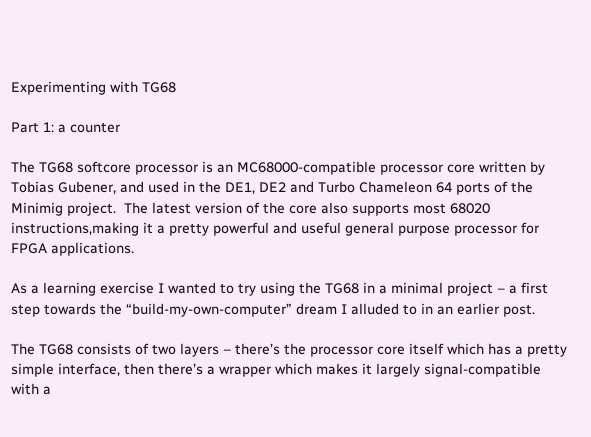Experimenting with TG68

Part 1: a counter

The TG68 softcore processor is an MC68000-compatible processor core written by Tobias Gubener, and used in the DE1, DE2 and Turbo Chameleon 64 ports of the Minimig project.  The latest version of the core also supports most 68020 instructions,making it a pretty powerful and useful general purpose processor for FPGA applications.

As a learning exercise I wanted to try using the TG68 in a minimal project – a first step towards the “build-my-own-computer” dream I alluded to in an earlier post.

The TG68 consists of two layers – there’s the processor core itself which has a pretty simple interface, then there’s a wrapper which makes it largely signal-compatible with a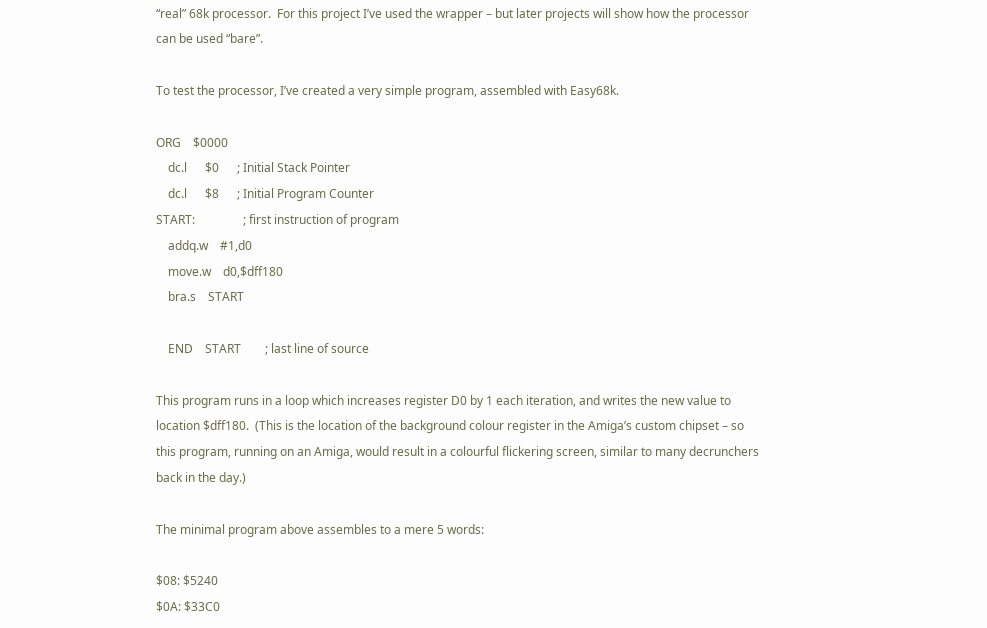“real” 68k processor.  For this project I’ve used the wrapper – but later projects will show how the processor can be used “bare”.

To test the processor, I’ve created a very simple program, assembled with Easy68k.

ORG    $0000
    dc.l      $0      ; Initial Stack Pointer
    dc.l      $8      ; Initial Program Counter
START:                ; first instruction of program
    addq.w    #1,d0
    move.w    d0,$dff180
    bra.s    START

    END    START        ; last line of source

This program runs in a loop which increases register D0 by 1 each iteration, and writes the new value to location $dff180.  (This is the location of the background colour register in the Amiga’s custom chipset – so this program, running on an Amiga, would result in a colourful flickering screen, similar to many decrunchers back in the day.)

The minimal program above assembles to a mere 5 words:

$08: $5240
$0A: $33C0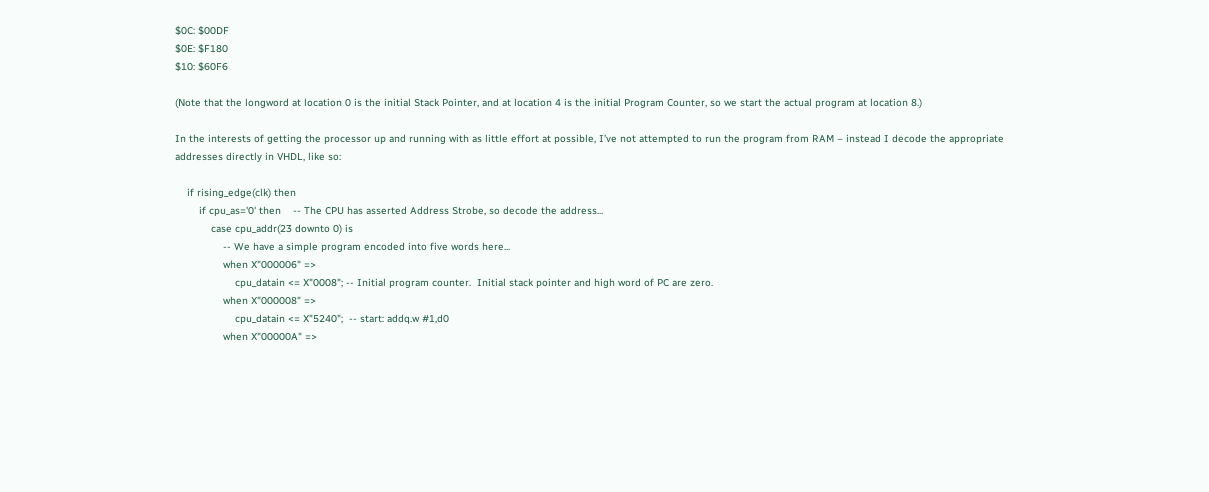$0C: $00DF
$0E: $F180
$10: $60F6

(Note that the longword at location 0 is the initial Stack Pointer, and at location 4 is the initial Program Counter, so we start the actual program at location 8.)

In the interests of getting the processor up and running with as little effort at possible, I’ve not attempted to run the program from RAM – instead I decode the appropriate addresses directly in VHDL, like so:

    if rising_edge(clk) then
        if cpu_as='0' then    -- The CPU has asserted Address Strobe, so decode the address...
            case cpu_addr(23 downto 0) is
                -- We have a simple program encoded into five words here...
                when X"000006" =>
                    cpu_datain <= X"0008"; -- Initial program counter.  Initial stack pointer and high word of PC are zero.
                when X"000008" =>
                    cpu_datain <= X"5240";  -- start: addq.w #1,d0
                when X"00000A" =>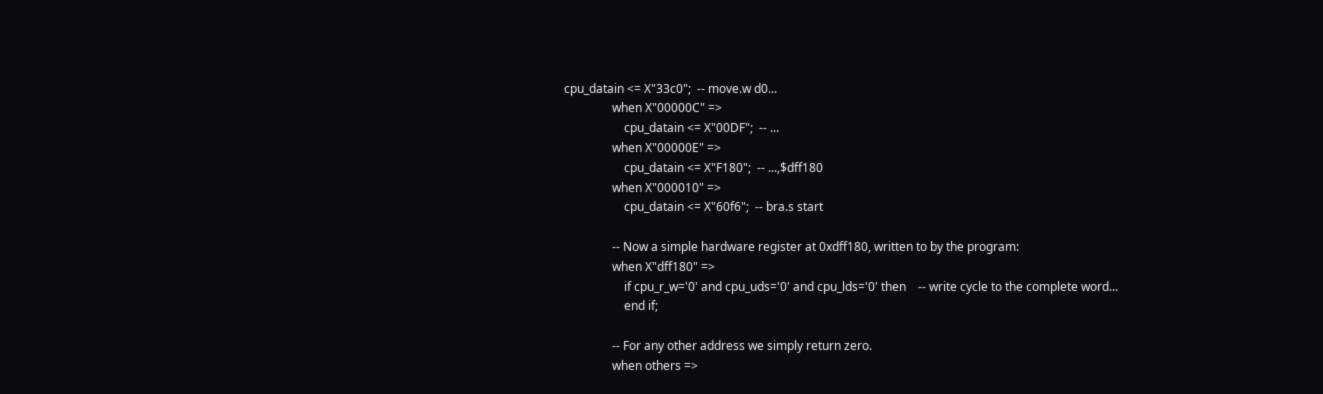cpu_datain <= X"33c0";  -- move.w d0...
                when X"00000C" =>
                    cpu_datain <= X"00DF";  -- ...
                when X"00000E" =>
                    cpu_datain <= X"F180";  -- ...,$dff180
                when X"000010" =>
                    cpu_datain <= X"60f6";  -- bra.s start

                -- Now a simple hardware register at 0xdff180, written to by the program:
                when X"dff180" =>
                    if cpu_r_w='0' and cpu_uds='0' and cpu_lds='0' then    -- write cycle to the complete word...
                    end if;

                -- For any other address we simply return zero.
                when others =>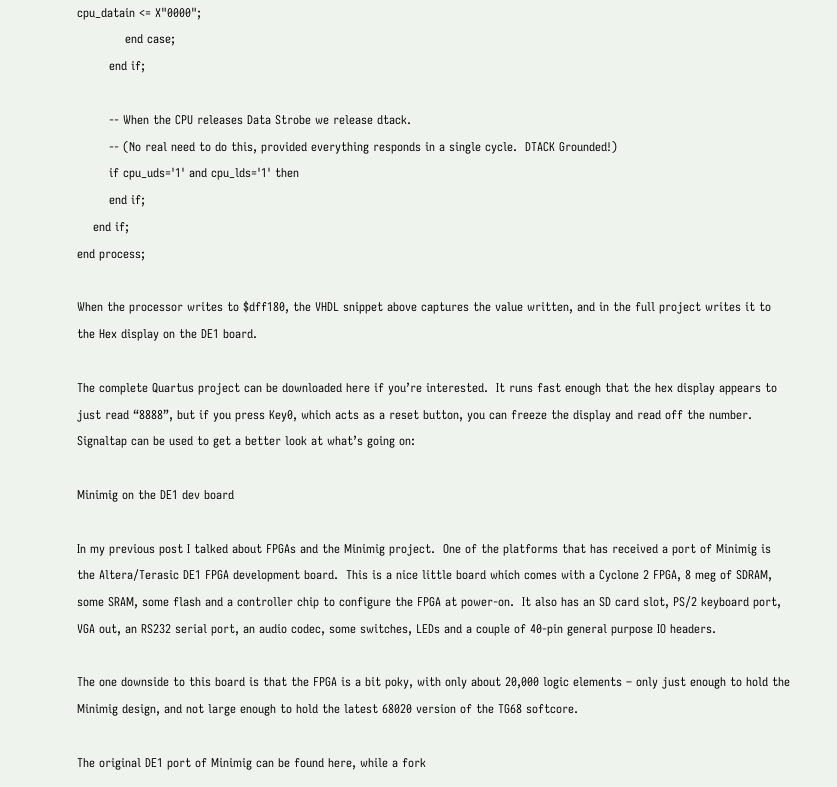cpu_datain <= X"0000";
            end case;
        end if;

        -- When the CPU releases Data Strobe we release dtack.
        -- (No real need to do this, provided everything responds in a single cycle.  DTACK Grounded!)
        if cpu_uds='1' and cpu_lds='1' then
        end if;
    end if;
end process;

When the processor writes to $dff180, the VHDL snippet above captures the value written, and in the full project writes it to the Hex display on the DE1 board.

The complete Quartus project can be downloaded here if you’re interested.  It runs fast enough that the hex display appears to just read “8888”, but if you press Key0, which acts as a reset button, you can freeze the display and read off the number.  Signaltap can be used to get a better look at what’s going on:

Minimig on the DE1 dev board

In my previous post I talked about FPGAs and the Minimig project.  One of the platforms that has received a port of Minimig is the Altera/Terasic DE1 FPGA development board.  This is a nice little board which comes with a Cyclone 2 FPGA, 8 meg of SDRAM, some SRAM, some flash and a controller chip to configure the FPGA at power-on.  It also has an SD card slot, PS/2 keyboard port, VGA out, an RS232 serial port, an audio codec, some switches, LEDs and a couple of 40-pin general purpose IO headers.

The one downside to this board is that the FPGA is a bit poky, with only about 20,000 logic elements – only just enough to hold the Minimig design, and not large enough to hold the latest 68020 version of the TG68 softcore.

The original DE1 port of Minimig can be found here, while a fork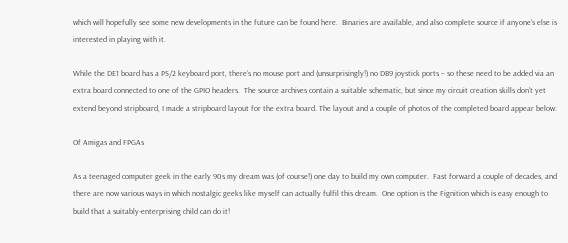which will hopefully see some new developments in the future can be found here.  Binaries are available, and also complete source if anyone’s else is interested in playing with it.

While the DE1 board has a PS/2 keyboard port, there’s no mouse port and (unsurprisingly!) no DB9 joystick ports – so these need to be added via an extra board connected to one of the GPIO headers.  The source archives contain a suitable schematic, but since my circuit creation skills don’t yet extend beyond stripboard, I made a stripboard layout for the extra board. The layout and a couple of photos of the completed board appear below:

Of Amigas and FPGAs

As a teenaged computer geek in the early 90s my dream was (of course!) one day to build my own computer.  Fast forward a couple of decades, and there are now various ways in which nostalgic geeks like myself can actually fulfil this dream.  One option is the Fignition which is easy enough to build that a suitably-enterprising child can do it!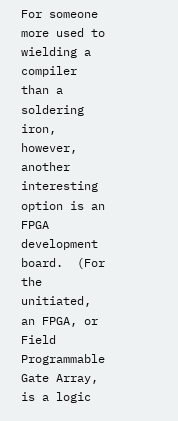For someone more used to wielding a compiler than a soldering iron, however, another interesting option is an FPGA development board.  (For the unitiated, an FPGA, or Field Programmable Gate Array, is a logic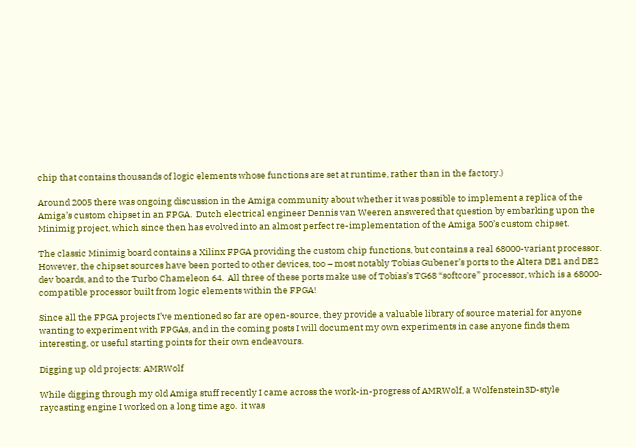chip that contains thousands of logic elements whose functions are set at runtime, rather than in the factory.)

Around 2005 there was ongoing discussion in the Amiga community about whether it was possible to implement a replica of the Amiga’s custom chipset in an FPGA.  Dutch electrical engineer Dennis van Weeren answered that question by embarking upon the Minimig project, which since then has evolved into an almost perfect re-implementation of the Amiga 500’s custom chipset.

The classic Minimig board contains a Xilinx FPGA providing the custom chip functions, but contains a real 68000-variant processor.  However, the chipset sources have been ported to other devices, too – most notably Tobias Gubener’s ports to the Altera DE1 and DE2 dev boards, and to the Turbo Chameleon 64.  All three of these ports make use of Tobias’s TG68 “softcore” processor, which is a 68000-compatible processor built from logic elements within the FPGA!

Since all the FPGA projects I’ve mentioned so far are open-source, they provide a valuable library of source material for anyone wanting to experiment with FPGAs, and in the coming posts I will document my own experiments in case anyone finds them interesting, or useful starting points for their own endeavours.

Digging up old projects: AMRWolf

While digging through my old Amiga stuff recently I came across the work-in-progress of AMRWolf, a Wolfenstein3D-style raycasting engine I worked on a long time ago.  it was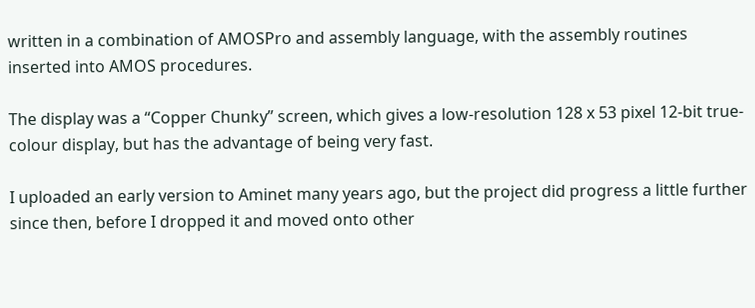written in a combination of AMOSPro and assembly language, with the assembly routines inserted into AMOS procedures.

The display was a “Copper Chunky” screen, which gives a low-resolution 128 x 53 pixel 12-bit true-colour display, but has the advantage of being very fast.

I uploaded an early version to Aminet many years ago, but the project did progress a little further since then, before I dropped it and moved onto other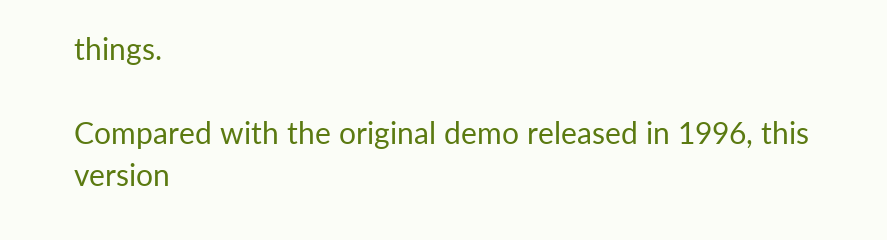things.

Compared with the original demo released in 1996, this version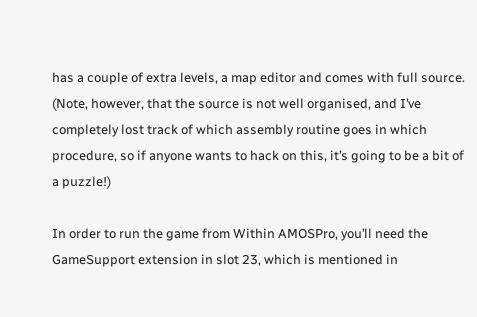has a couple of extra levels, a map editor and comes with full source.  (Note, however, that the source is not well organised, and I’ve completely lost track of which assembly routine goes in which procedure, so if anyone wants to hack on this, it’s going to be a bit of a puzzle!)

In order to run the game from Within AMOSPro, you’ll need the GameSupport extension in slot 23, which is mentioned in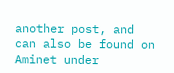another post, and can also be found on Aminet under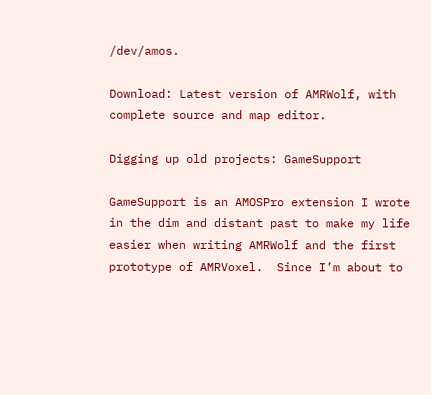/dev/amos.

Download: Latest version of AMRWolf, with complete source and map editor.

Digging up old projects: GameSupport

GameSupport is an AMOSPro extension I wrote in the dim and distant past to make my life easier when writing AMRWolf and the first prototype of AMRVoxel.  Since I’m about to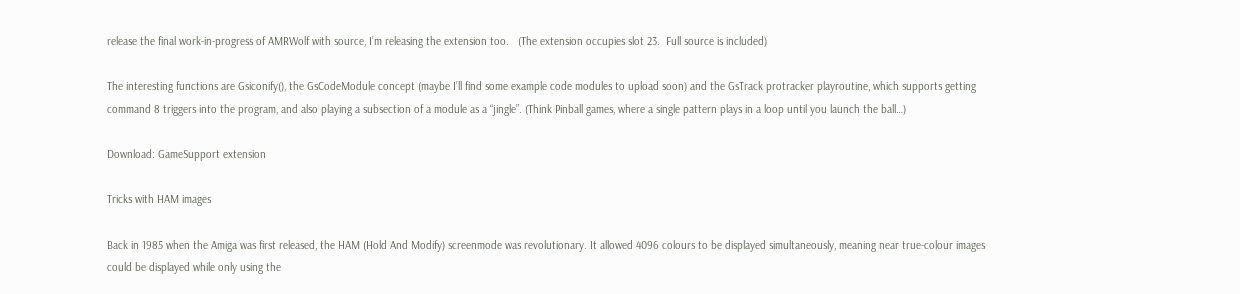release the final work-in-progress of AMRWolf with source, I’m releasing the extension too.   (The extension occupies slot 23.  Full source is included)

The interesting functions are Gsiconify(), the GsCodeModule concept (maybe I’ll find some example code modules to upload soon) and the GsTrack protracker playroutine, which supports getting command 8 triggers into the program, and also playing a subsection of a module as a “jingle”. (Think Pinball games, where a single pattern plays in a loop until you launch the ball…)

Download: GameSupport extension

Tricks with HAM images

Back in 1985 when the Amiga was first released, the HAM (Hold And Modify) screenmode was revolutionary. It allowed 4096 colours to be displayed simultaneously, meaning near true-colour images could be displayed while only using the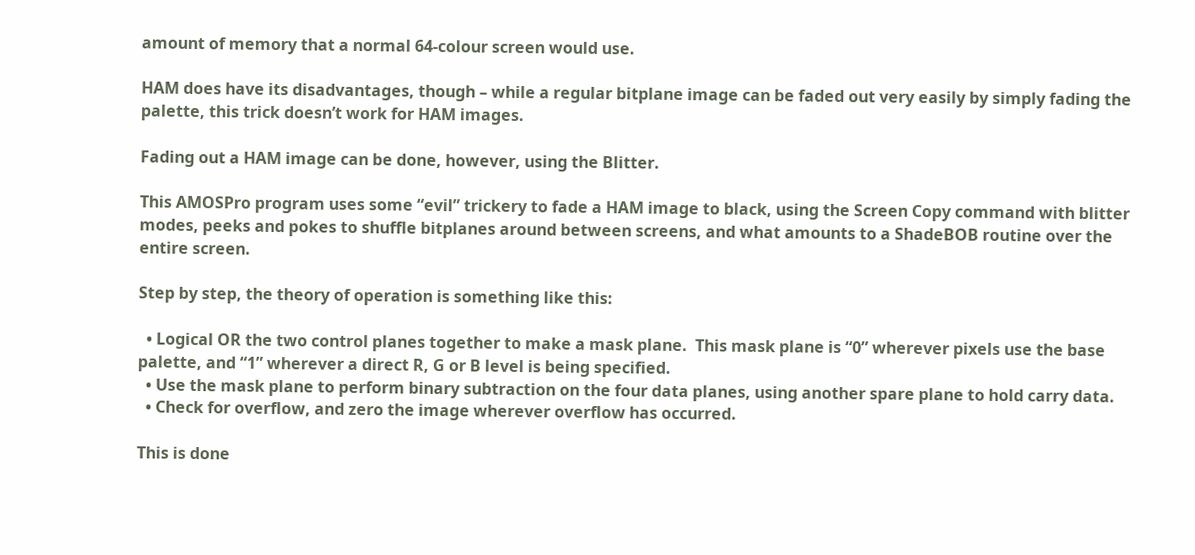amount of memory that a normal 64-colour screen would use.

HAM does have its disadvantages, though – while a regular bitplane image can be faded out very easily by simply fading the palette, this trick doesn’t work for HAM images.

Fading out a HAM image can be done, however, using the Blitter.

This AMOSPro program uses some “evil” trickery to fade a HAM image to black, using the Screen Copy command with blitter modes, peeks and pokes to shuffle bitplanes around between screens, and what amounts to a ShadeBOB routine over the entire screen.

Step by step, the theory of operation is something like this:

  • Logical OR the two control planes together to make a mask plane.  This mask plane is “0” wherever pixels use the base palette, and “1” wherever a direct R, G or B level is being specified.
  • Use the mask plane to perform binary subtraction on the four data planes, using another spare plane to hold carry data.
  • Check for overflow, and zero the image wherever overflow has occurred.

This is done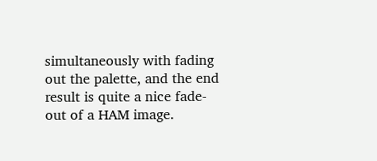simultaneously with fading out the palette, and the end result is quite a nice fade-out of a HAM image.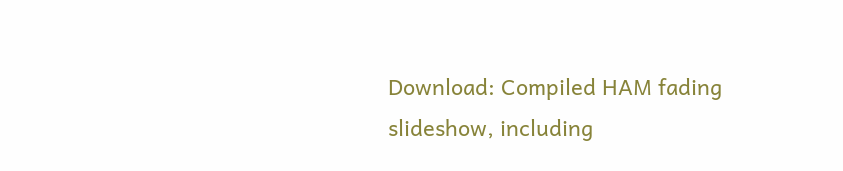Download: Compiled HAM fading slideshow, including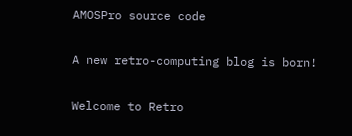AMOSPro source code

A new retro-computing blog is born!

Welcome to Retro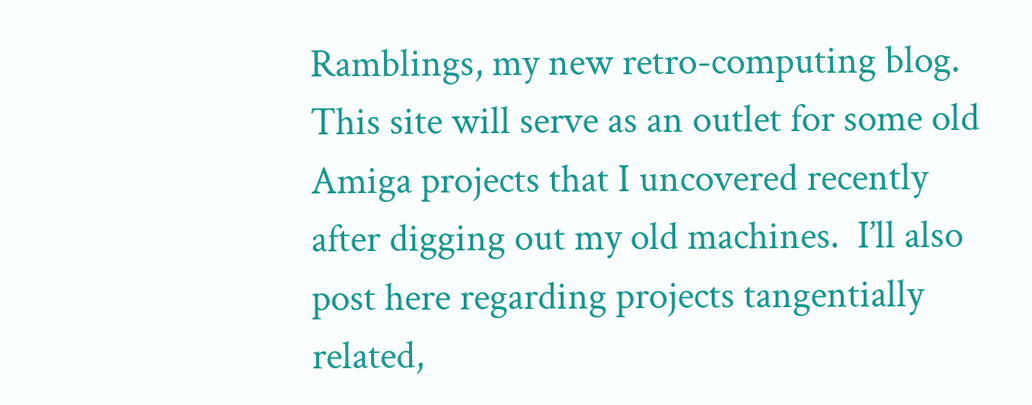Ramblings, my new retro-computing blog.  This site will serve as an outlet for some old Amiga projects that I uncovered recently after digging out my old machines.  I’ll also post here regarding projects tangentially related,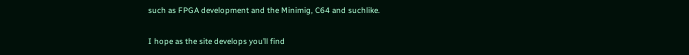such as FPGA development and the Minimig, C64 and suchlike.

I hope as the site develops you’ll find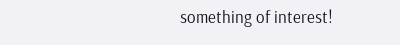something of interest!